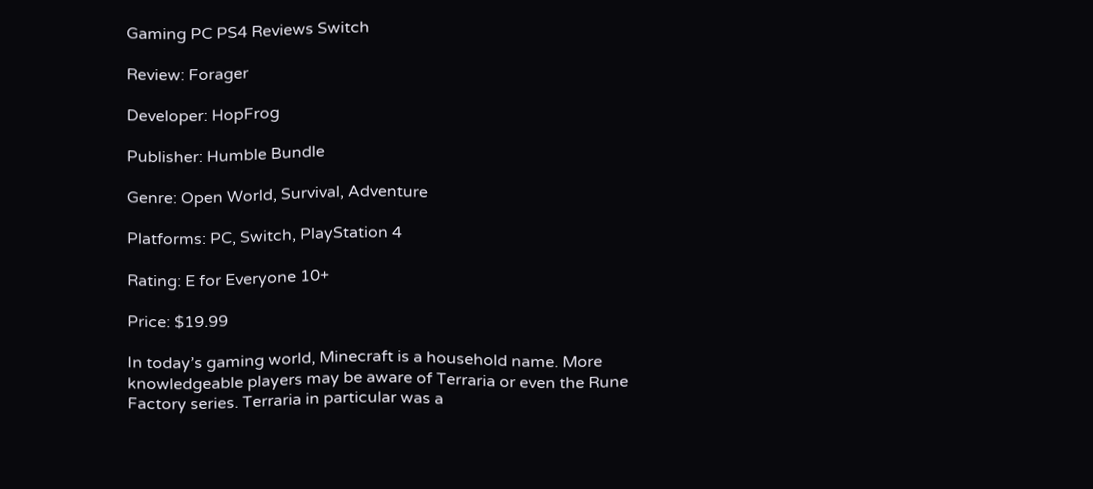Gaming PC PS4 Reviews Switch

Review: Forager

Developer: HopFrog

Publisher: Humble Bundle

Genre: Open World, Survival, Adventure

Platforms: PC, Switch, PlayStation 4

Rating: E for Everyone 10+

Price: $19.99

In today’s gaming world, Minecraft is a household name. More knowledgeable players may be aware of Terraria or even the Rune Factory series. Terraria in particular was a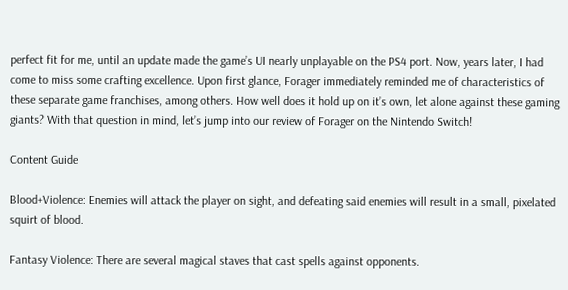perfect fit for me, until an update made the game’s UI nearly unplayable on the PS4 port. Now, years later, I had come to miss some crafting excellence. Upon first glance, Forager immediately reminded me of characteristics of these separate game franchises, among others. How well does it hold up on it’s own, let alone against these gaming giants? With that question in mind, let’s jump into our review of Forager on the Nintendo Switch!

Content Guide

Blood+Violence: Enemies will attack the player on sight, and defeating said enemies will result in a small, pixelated squirt of blood.

Fantasy Violence: There are several magical staves that cast spells against opponents.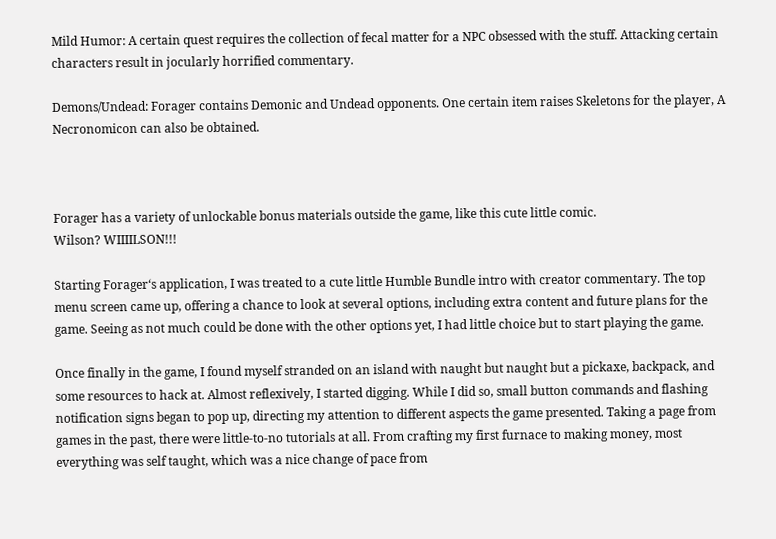Mild Humor: A certain quest requires the collection of fecal matter for a NPC obsessed with the stuff. Attacking certain characters result in jocularly horrified commentary.

Demons/Undead: Forager contains Demonic and Undead opponents. One certain item raises Skeletons for the player, A Necronomicon can also be obtained.



Forager has a variety of unlockable bonus materials outside the game, like this cute little comic.
Wilson? WIIIILSON!!!

Starting Forager‘s application, I was treated to a cute little Humble Bundle intro with creator commentary. The top menu screen came up, offering a chance to look at several options, including extra content and future plans for the game. Seeing as not much could be done with the other options yet, I had little choice but to start playing the game.

Once finally in the game, I found myself stranded on an island with naught but naught but a pickaxe, backpack, and some resources to hack at. Almost reflexively, I started digging. While I did so, small button commands and flashing notification signs began to pop up, directing my attention to different aspects the game presented. Taking a page from games in the past, there were little-to-no tutorials at all. From crafting my first furnace to making money, most everything was self taught, which was a nice change of pace from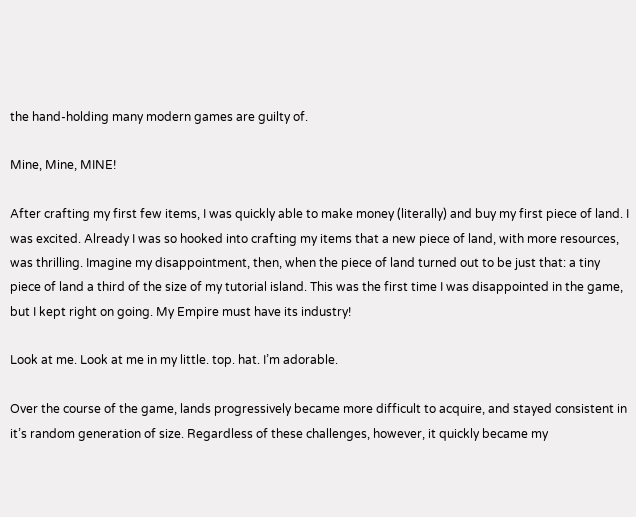the hand-holding many modern games are guilty of.

Mine, Mine, MINE!

After crafting my first few items, I was quickly able to make money (literally) and buy my first piece of land. I was excited. Already I was so hooked into crafting my items that a new piece of land, with more resources, was thrilling. Imagine my disappointment, then, when the piece of land turned out to be just that: a tiny piece of land a third of the size of my tutorial island. This was the first time I was disappointed in the game, but I kept right on going. My Empire must have its industry!

Look at me. Look at me in my little. top. hat. I’m adorable.

Over the course of the game, lands progressively became more difficult to acquire, and stayed consistent in it’s random generation of size. Regardless of these challenges, however, it quickly became my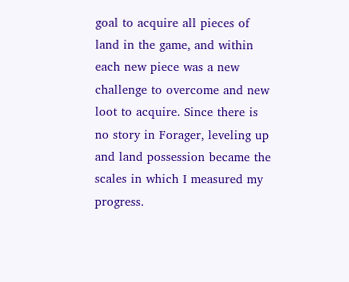goal to acquire all pieces of land in the game, and within each new piece was a new challenge to overcome and new loot to acquire. Since there is no story in Forager, leveling up and land possession became the scales in which I measured my progress.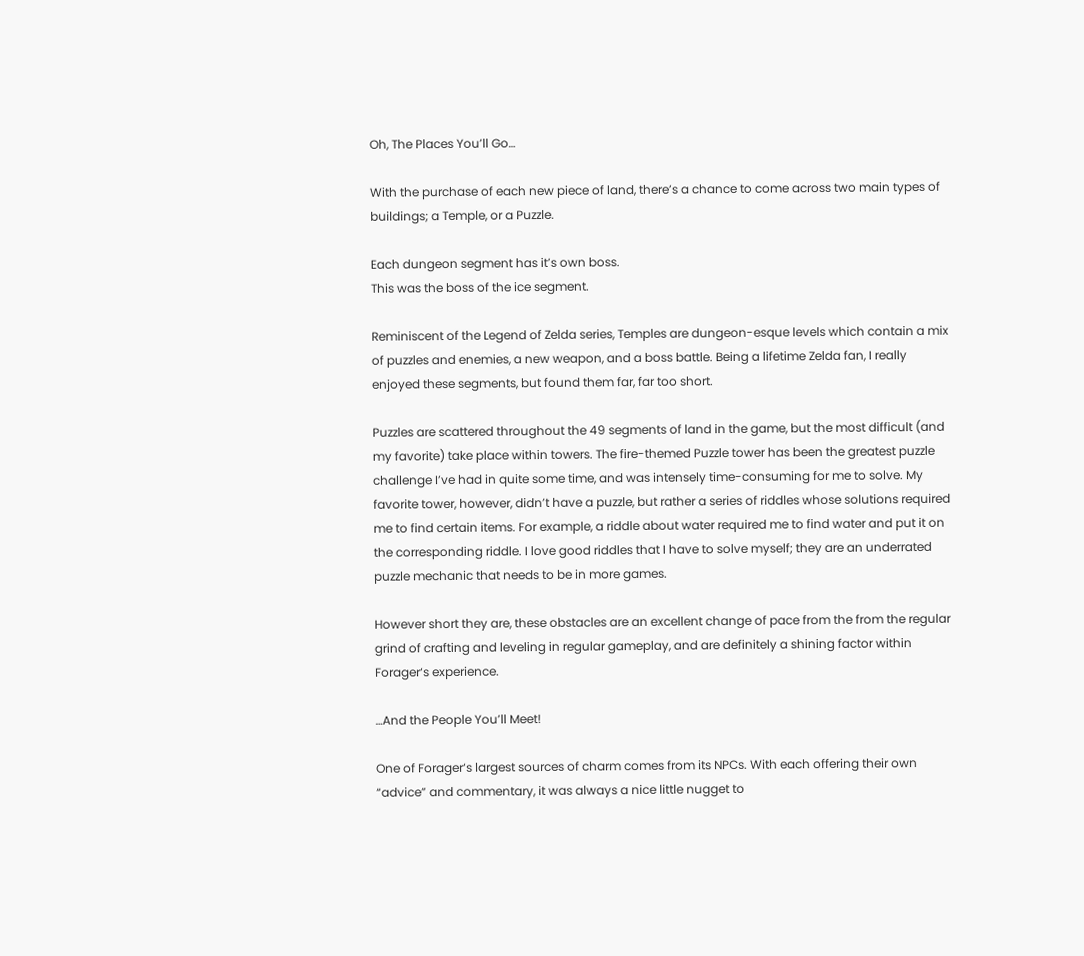Oh, The Places You’ll Go…

With the purchase of each new piece of land, there’s a chance to come across two main types of buildings; a Temple, or a Puzzle.

Each dungeon segment has it’s own boss.
This was the boss of the ice segment.

Reminiscent of the Legend of Zelda series, Temples are dungeon-esque levels which contain a mix of puzzles and enemies, a new weapon, and a boss battle. Being a lifetime Zelda fan, I really enjoyed these segments, but found them far, far too short.

Puzzles are scattered throughout the 49 segments of land in the game, but the most difficult (and my favorite) take place within towers. The fire-themed Puzzle tower has been the greatest puzzle challenge I’ve had in quite some time, and was intensely time-consuming for me to solve. My favorite tower, however, didn’t have a puzzle, but rather a series of riddles whose solutions required me to find certain items. For example, a riddle about water required me to find water and put it on the corresponding riddle. I love good riddles that I have to solve myself; they are an underrated puzzle mechanic that needs to be in more games.

However short they are, these obstacles are an excellent change of pace from the from the regular grind of crafting and leveling in regular gameplay, and are definitely a shining factor within Forager‘s experience.

…And the People You’ll Meet!

One of Forager‘s largest sources of charm comes from its NPCs. With each offering their own “advice” and commentary, it was always a nice little nugget to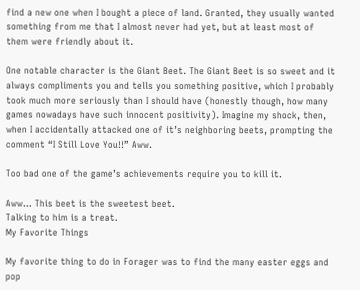find a new one when I bought a piece of land. Granted, they usually wanted something from me that I almost never had yet, but at least most of them were friendly about it.

One notable character is the Giant Beet. The Giant Beet is so sweet and it always compliments you and tells you something positive, which I probably took much more seriously than I should have (honestly though, how many games nowadays have such innocent positivity). Imagine my shock, then, when I accidentally attacked one of it’s neighboring beets, prompting the comment “I Still Love You!!” Aww.

Too bad one of the game’s achievements require you to kill it.

Aww… This beet is the sweetest beet.
Talking to him is a treat.
My Favorite Things

My favorite thing to do in Forager was to find the many easter eggs and pop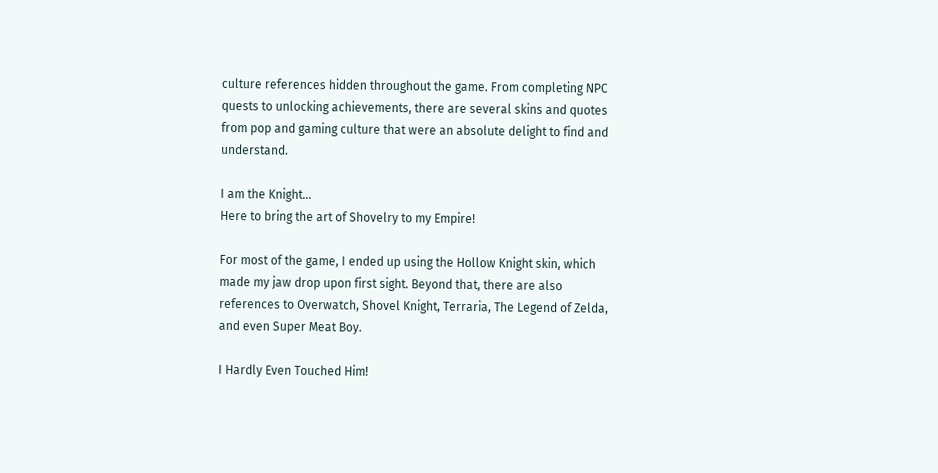culture references hidden throughout the game. From completing NPC quests to unlocking achievements, there are several skins and quotes from pop and gaming culture that were an absolute delight to find and understand.

I am the Knight…
Here to bring the art of Shovelry to my Empire!

For most of the game, I ended up using the Hollow Knight skin, which made my jaw drop upon first sight. Beyond that, there are also references to Overwatch, Shovel Knight, Terraria, The Legend of Zelda, and even Super Meat Boy.

I Hardly Even Touched Him!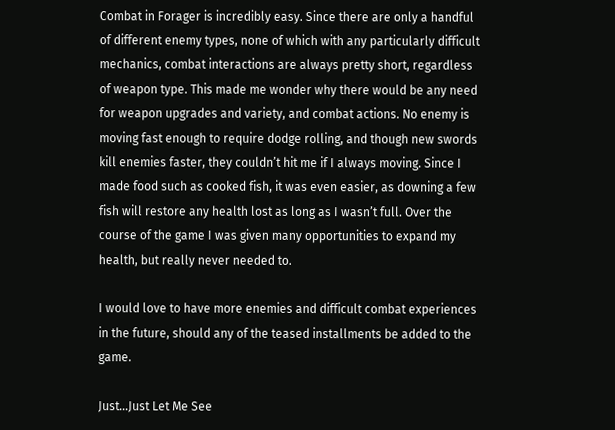Combat in Forager is incredibly easy. Since there are only a handful of different enemy types, none of which with any particularly difficult mechanics, combat interactions are always pretty short, regardless of weapon type. This made me wonder why there would be any need for weapon upgrades and variety, and combat actions. No enemy is moving fast enough to require dodge rolling, and though new swords kill enemies faster, they couldn’t hit me if I always moving. Since I made food such as cooked fish, it was even easier, as downing a few fish will restore any health lost as long as I wasn’t full. Over the course of the game I was given many opportunities to expand my health, but really never needed to.

I would love to have more enemies and difficult combat experiences in the future, should any of the teased installments be added to the game.

Just…Just Let Me See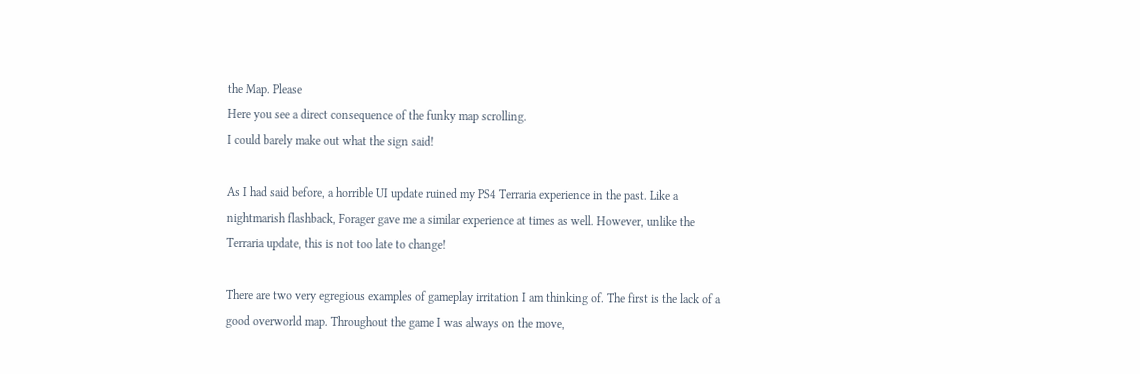the Map. Please
Here you see a direct consequence of the funky map scrolling.
I could barely make out what the sign said!

As I had said before, a horrible UI update ruined my PS4 Terraria experience in the past. Like a nightmarish flashback, Forager gave me a similar experience at times as well. However, unlike the Terraria update, this is not too late to change!

There are two very egregious examples of gameplay irritation I am thinking of. The first is the lack of a good overworld map. Throughout the game I was always on the move,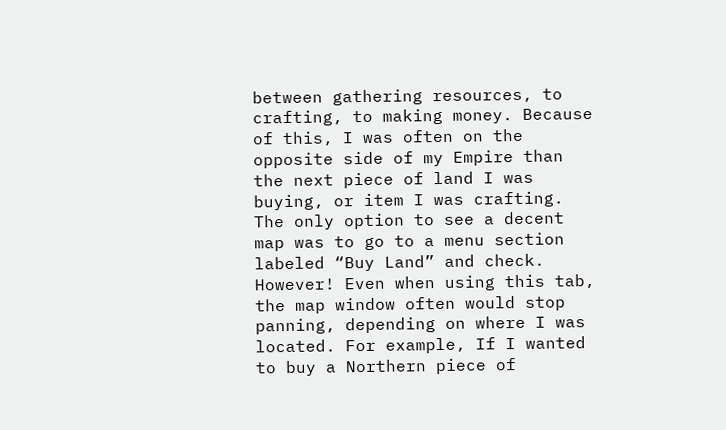between gathering resources, to crafting, to making money. Because of this, I was often on the opposite side of my Empire than the next piece of land I was buying, or item I was crafting. The only option to see a decent map was to go to a menu section labeled “Buy Land” and check. However! Even when using this tab, the map window often would stop panning, depending on where I was located. For example, If I wanted to buy a Northern piece of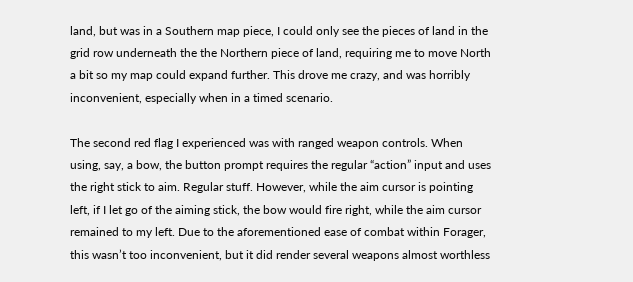land, but was in a Southern map piece, I could only see the pieces of land in the grid row underneath the the Northern piece of land, requiring me to move North a bit so my map could expand further. This drove me crazy, and was horribly inconvenient, especially when in a timed scenario.

The second red flag I experienced was with ranged weapon controls. When using, say, a bow, the button prompt requires the regular “action” input and uses the right stick to aim. Regular stuff. However, while the aim cursor is pointing left, if I let go of the aiming stick, the bow would fire right, while the aim cursor remained to my left. Due to the aforementioned ease of combat within Forager, this wasn’t too inconvenient, but it did render several weapons almost worthless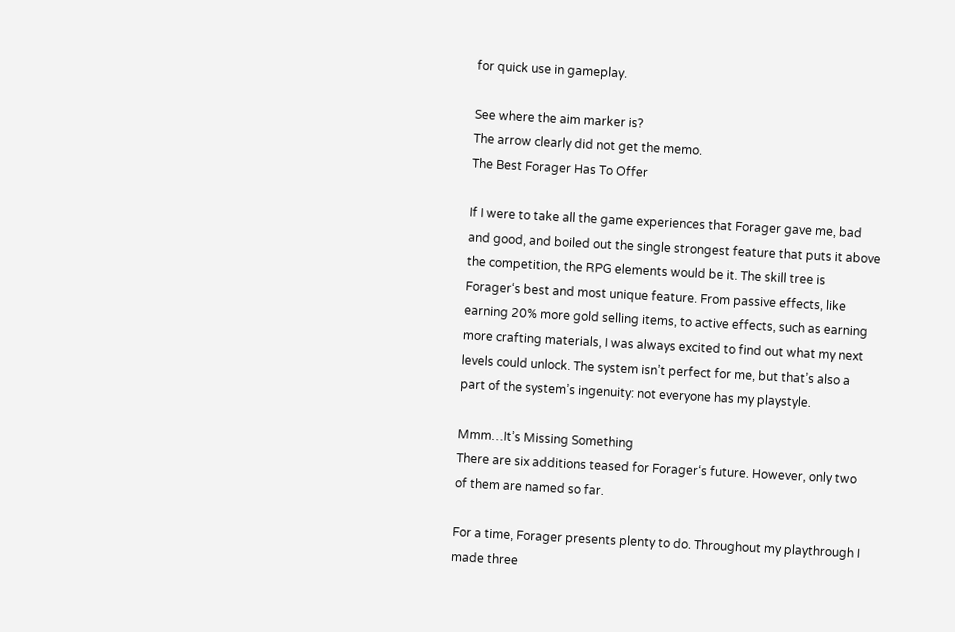for quick use in gameplay.

See where the aim marker is?
The arrow clearly did not get the memo.
The Best Forager Has To Offer

If I were to take all the game experiences that Forager gave me, bad and good, and boiled out the single strongest feature that puts it above the competition, the RPG elements would be it. The skill tree is Forager‘s best and most unique feature. From passive effects, like earning 20% more gold selling items, to active effects, such as earning more crafting materials, I was always excited to find out what my next levels could unlock. The system isn’t perfect for me, but that’s also a part of the system’s ingenuity: not everyone has my playstyle.

Mmm…It’s Missing Something
There are six additions teased for Forager‘s future. However, only two of them are named so far.

For a time, Forager presents plenty to do. Throughout my playthrough I made three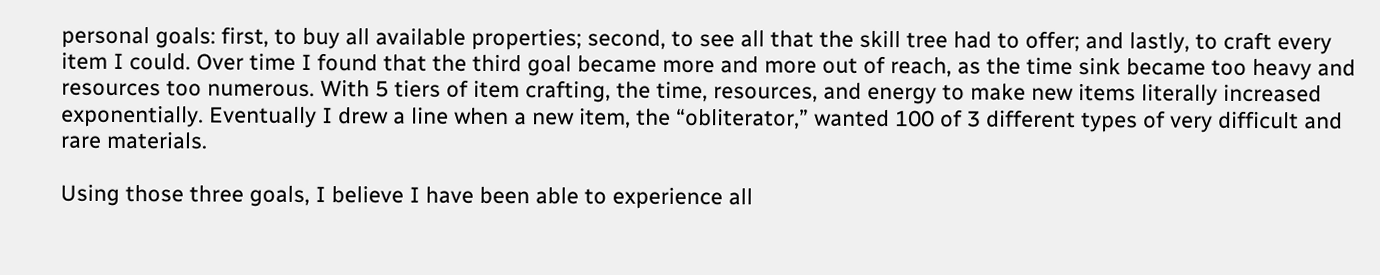personal goals: first, to buy all available properties; second, to see all that the skill tree had to offer; and lastly, to craft every item I could. Over time I found that the third goal became more and more out of reach, as the time sink became too heavy and resources too numerous. With 5 tiers of item crafting, the time, resources, and energy to make new items literally increased exponentially. Eventually I drew a line when a new item, the “obliterator,” wanted 100 of 3 different types of very difficult and rare materials.

Using those three goals, I believe I have been able to experience all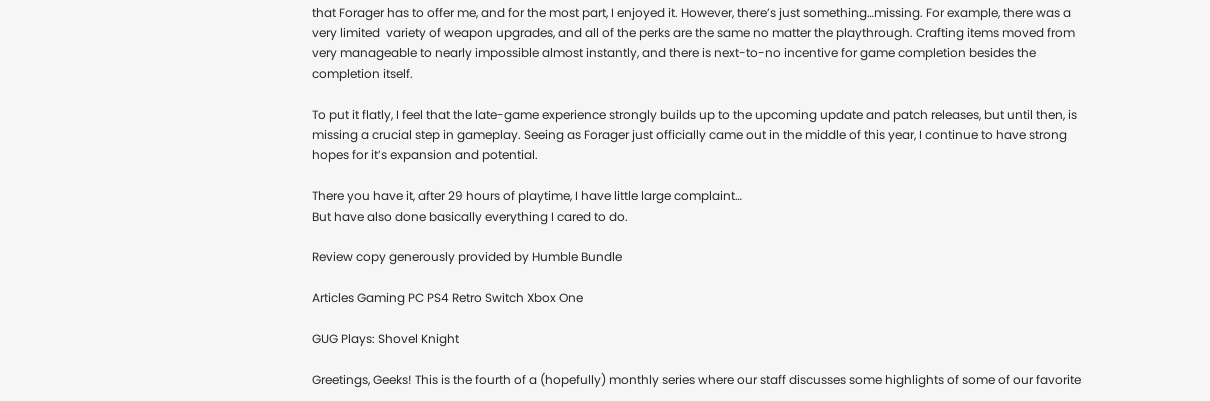that Forager has to offer me, and for the most part, I enjoyed it. However, there’s just something…missing. For example, there was a very limited  variety of weapon upgrades, and all of the perks are the same no matter the playthrough. Crafting items moved from very manageable to nearly impossible almost instantly, and there is next-to-no incentive for game completion besides the completion itself.

To put it flatly, I feel that the late-game experience strongly builds up to the upcoming update and patch releases, but until then, is missing a crucial step in gameplay. Seeing as Forager just officially came out in the middle of this year, I continue to have strong hopes for it’s expansion and potential.

There you have it, after 29 hours of playtime, I have little large complaint…
But have also done basically everything I cared to do.

Review copy generously provided by Humble Bundle

Articles Gaming PC PS4 Retro Switch Xbox One

GUG Plays: Shovel Knight

Greetings, Geeks! This is the fourth of a (hopefully) monthly series where our staff discusses some highlights of some of our favorite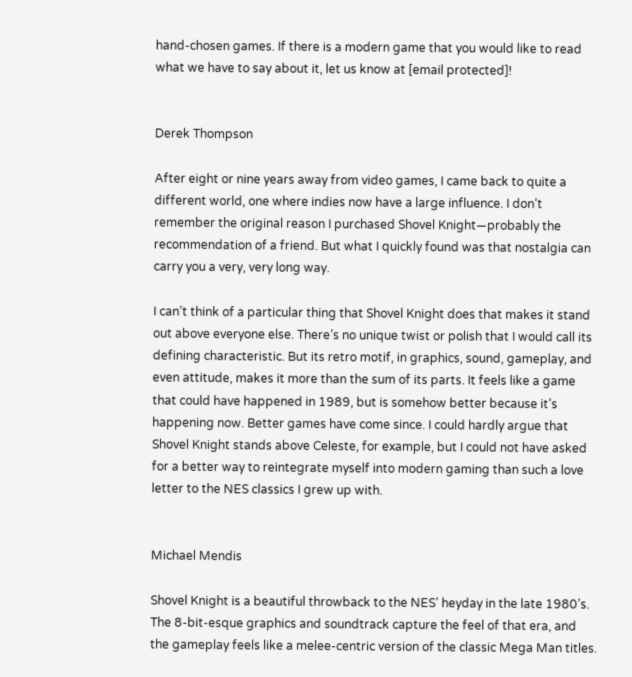hand-chosen games. If there is a modern game that you would like to read what we have to say about it, let us know at [email protected]!


Derek Thompson

After eight or nine years away from video games, I came back to quite a different world, one where indies now have a large influence. I don’t remember the original reason I purchased Shovel Knight—probably the recommendation of a friend. But what I quickly found was that nostalgia can carry you a very, very long way.

I can’t think of a particular thing that Shovel Knight does that makes it stand out above everyone else. There’s no unique twist or polish that I would call its defining characteristic. But its retro motif, in graphics, sound, gameplay, and even attitude, makes it more than the sum of its parts. It feels like a game that could have happened in 1989, but is somehow better because it’s happening now. Better games have come since. I could hardly argue that Shovel Knight stands above Celeste, for example, but I could not have asked for a better way to reintegrate myself into modern gaming than such a love letter to the NES classics I grew up with.


Michael Mendis

Shovel Knight is a beautiful throwback to the NES’ heyday in the late 1980’s. The 8-bit-esque graphics and soundtrack capture the feel of that era, and the gameplay feels like a melee-centric version of the classic Mega Man titles.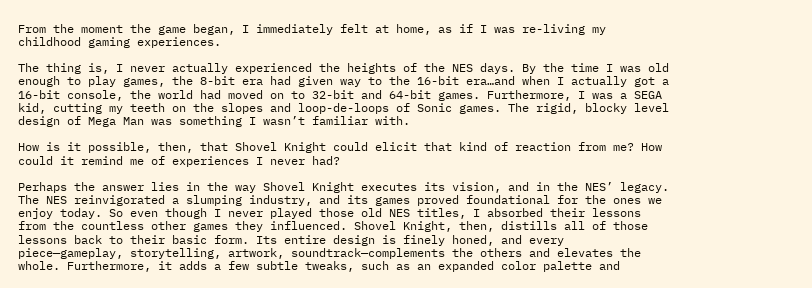From the moment the game began, I immediately felt at home, as if I was re-living my childhood gaming experiences.

The thing is, I never actually experienced the heights of the NES days. By the time I was old enough to play games, the 8-bit era had given way to the 16-bit era…and when I actually got a 16-bit console, the world had moved on to 32-bit and 64-bit games. Furthermore, I was a SEGA kid, cutting my teeth on the slopes and loop-de-loops of Sonic games. The rigid, blocky level design of Mega Man was something I wasn’t familiar with.

How is it possible, then, that Shovel Knight could elicit that kind of reaction from me? How could it remind me of experiences I never had?

Perhaps the answer lies in the way Shovel Knight executes its vision, and in the NES’ legacy. The NES reinvigorated a slumping industry, and its games proved foundational for the ones we enjoy today. So even though I never played those old NES titles, I absorbed their lessons from the countless other games they influenced. Shovel Knight, then, distills all of those lessons back to their basic form. Its entire design is finely honed, and every piece—gameplay, storytelling, artwork, soundtrack—complements the others and elevates the whole. Furthermore, it adds a few subtle tweaks, such as an expanded color palette and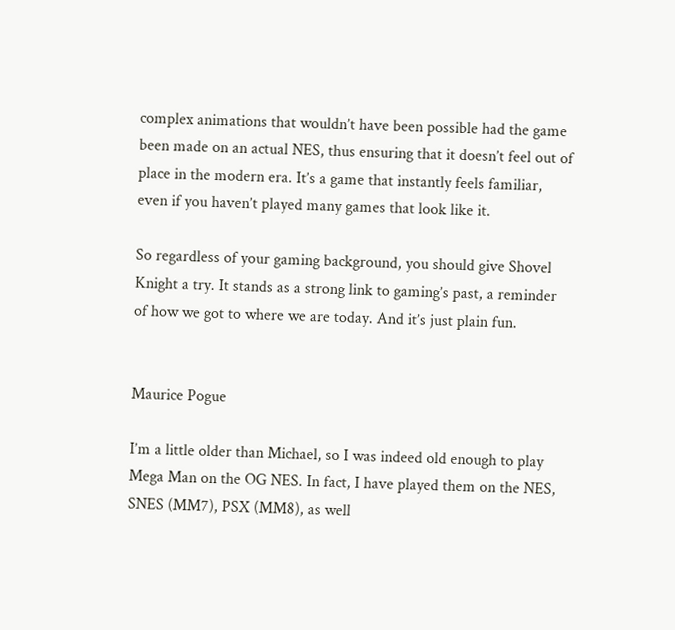complex animations that wouldn’t have been possible had the game been made on an actual NES, thus ensuring that it doesn’t feel out of place in the modern era. It’s a game that instantly feels familiar, even if you haven’t played many games that look like it.

So regardless of your gaming background, you should give Shovel Knight a try. It stands as a strong link to gaming’s past, a reminder of how we got to where we are today. And it’s just plain fun.


Maurice Pogue

I’m a little older than Michael, so I was indeed old enough to play Mega Man on the OG NES. In fact, I have played them on the NES, SNES (MM7), PSX (MM8), as well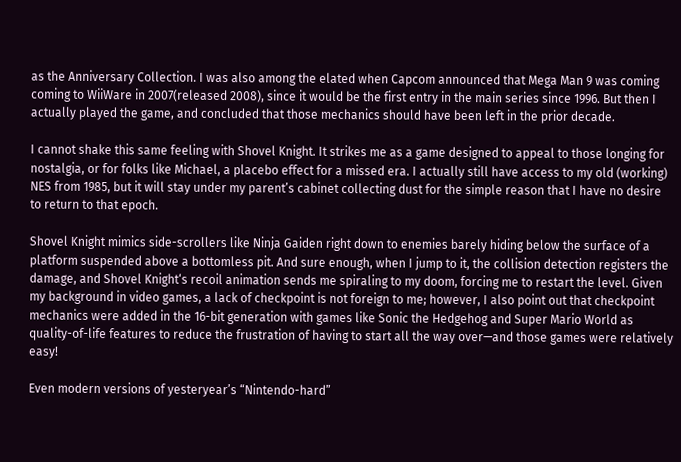as the Anniversary Collection. I was also among the elated when Capcom announced that Mega Man 9 was coming coming to WiiWare in 2007(released 2008), since it would be the first entry in the main series since 1996. But then I actually played the game, and concluded that those mechanics should have been left in the prior decade.

I cannot shake this same feeling with Shovel Knight. It strikes me as a game designed to appeal to those longing for nostalgia, or for folks like Michael, a placebo effect for a missed era. I actually still have access to my old (working) NES from 1985, but it will stay under my parent’s cabinet collecting dust for the simple reason that I have no desire to return to that epoch.

Shovel Knight mimics side-scrollers like Ninja Gaiden right down to enemies barely hiding below the surface of a platform suspended above a bottomless pit. And sure enough, when I jump to it, the collision detection registers the damage, and Shovel Knight‘s recoil animation sends me spiraling to my doom, forcing me to restart the level. Given my background in video games, a lack of checkpoint is not foreign to me; however, I also point out that checkpoint mechanics were added in the 16-bit generation with games like Sonic the Hedgehog and Super Mario World as quality-of-life features to reduce the frustration of having to start all the way over—and those games were relatively easy!

Even modern versions of yesteryear’s “Nintendo-hard”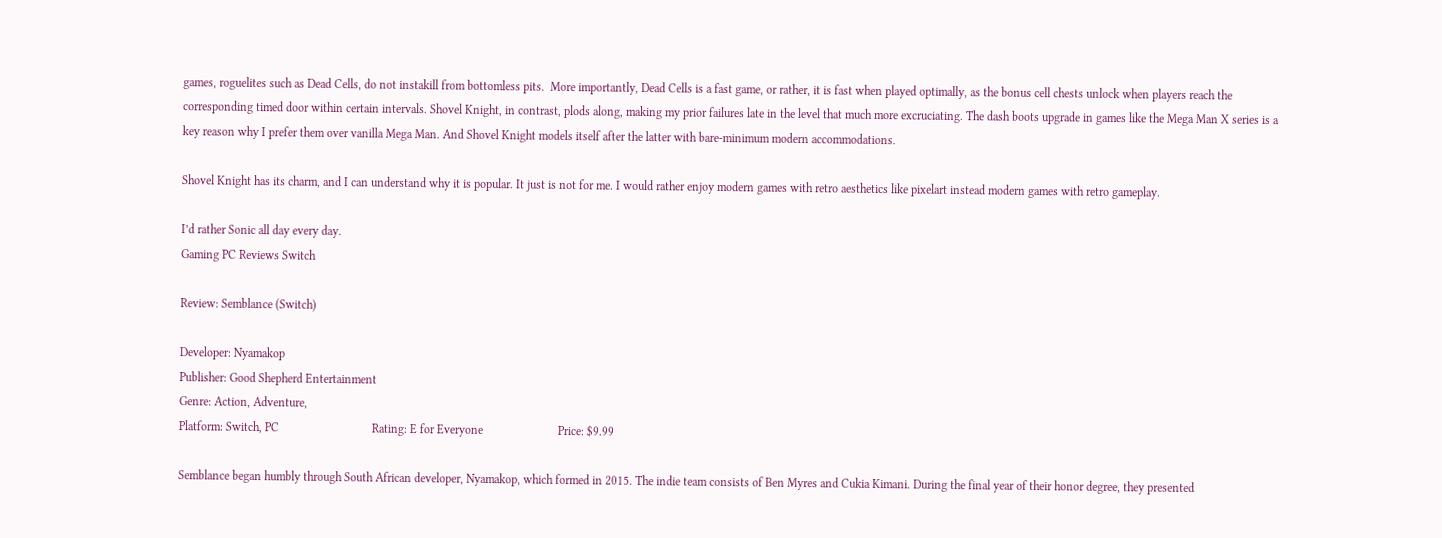games, roguelites such as Dead Cells, do not instakill from bottomless pits.  More importantly, Dead Cells is a fast game, or rather, it is fast when played optimally, as the bonus cell chests unlock when players reach the corresponding timed door within certain intervals. Shovel Knight, in contrast, plods along, making my prior failures late in the level that much more excruciating. The dash boots upgrade in games like the Mega Man X series is a key reason why I prefer them over vanilla Mega Man. And Shovel Knight models itself after the latter with bare-minimum modern accommodations.

Shovel Knight has its charm, and I can understand why it is popular. It just is not for me. I would rather enjoy modern games with retro aesthetics like pixelart instead modern games with retro gameplay.

I’d rather Sonic all day every day.
Gaming PC Reviews Switch

Review: Semblance (Switch)

Developer: Nyamakop
Publisher: Good Shepherd Entertainment
Genre: Action, Adventure,
Platform: Switch, PC                               Rating: E for Everyone                         Price: $9.99

Semblance began humbly through South African developer, Nyamakop, which formed in 2015. The indie team consists of Ben Myres and Cukia Kimani. During the final year of their honor degree, they presented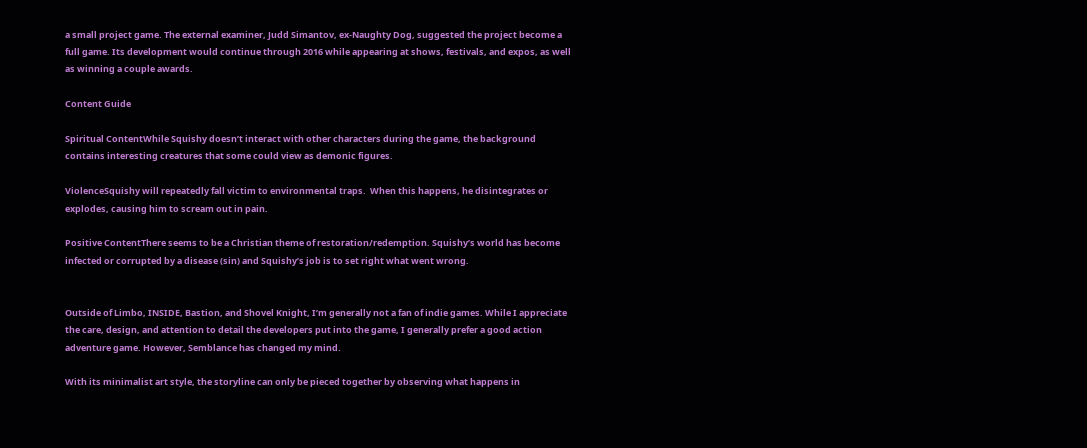a small project game. The external examiner, Judd Simantov, ex-Naughty Dog, suggested the project become a full game. Its development would continue through 2016 while appearing at shows, festivals, and expos, as well as winning a couple awards.

Content Guide

Spiritual ContentWhile Squishy doesn’t interact with other characters during the game, the background contains interesting creatures that some could view as demonic figures.

ViolenceSquishy will repeatedly fall victim to environmental traps.  When this happens, he disintegrates or explodes, causing him to scream out in pain.

Positive ContentThere seems to be a Christian theme of restoration/redemption. Squishy’s world has become infected or corrupted by a disease (sin) and Squishy’s job is to set right what went wrong.


Outside of Limbo, INSIDE, Bastion, and Shovel Knight, I’m generally not a fan of indie games. While I appreciate the care, design, and attention to detail the developers put into the game, I generally prefer a good action adventure game. However, Semblance has changed my mind.

With its minimalist art style, the storyline can only be pieced together by observing what happens in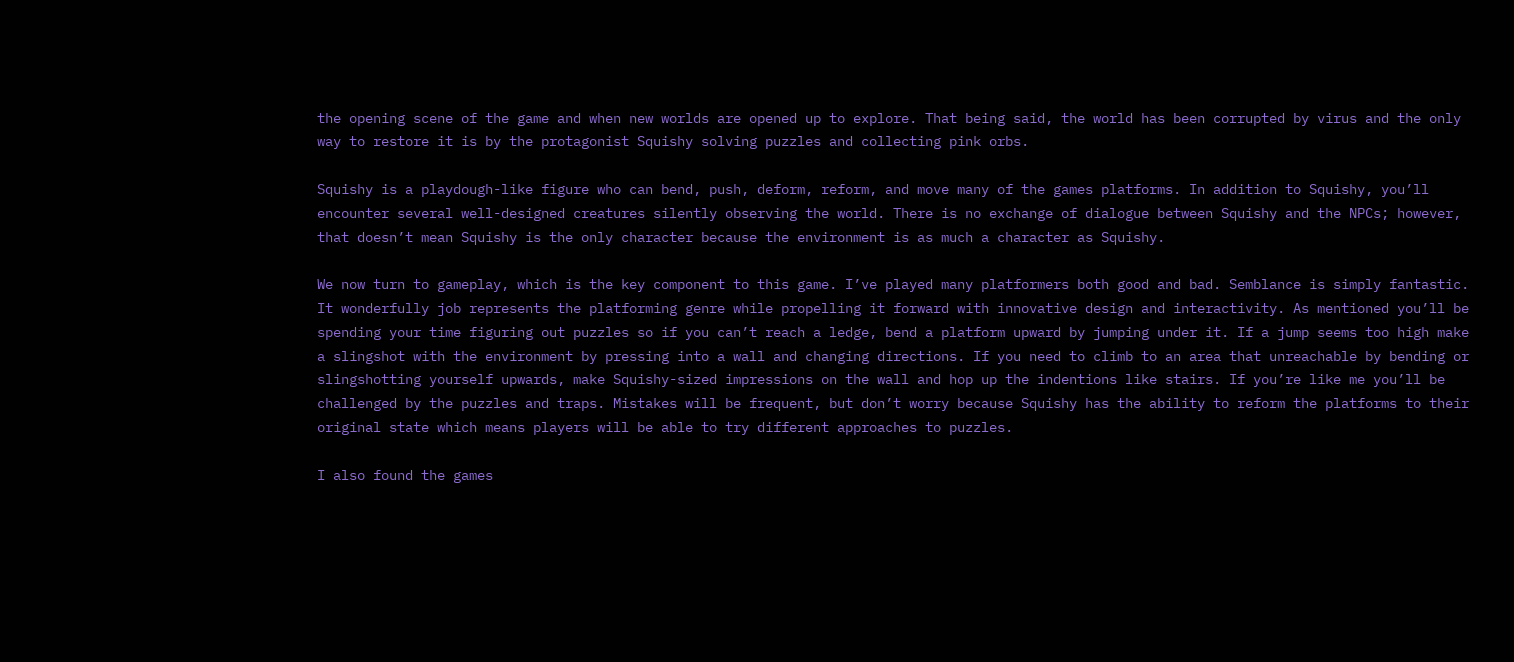the opening scene of the game and when new worlds are opened up to explore. That being said, the world has been corrupted by virus and the only way to restore it is by the protagonist Squishy solving puzzles and collecting pink orbs.

Squishy is a playdough-like figure who can bend, push, deform, reform, and move many of the games platforms. In addition to Squishy, you’ll encounter several well-designed creatures silently observing the world. There is no exchange of dialogue between Squishy and the NPCs; however, that doesn’t mean Squishy is the only character because the environment is as much a character as Squishy.

We now turn to gameplay, which is the key component to this game. I’ve played many platformers both good and bad. Semblance is simply fantastic. It wonderfully job represents the platforming genre while propelling it forward with innovative design and interactivity. As mentioned you’ll be spending your time figuring out puzzles so if you can’t reach a ledge, bend a platform upward by jumping under it. If a jump seems too high make a slingshot with the environment by pressing into a wall and changing directions. If you need to climb to an area that unreachable by bending or slingshotting yourself upwards, make Squishy-sized impressions on the wall and hop up the indentions like stairs. If you’re like me you’ll be challenged by the puzzles and traps. Mistakes will be frequent, but don’t worry because Squishy has the ability to reform the platforms to their original state which means players will be able to try different approaches to puzzles.

I also found the games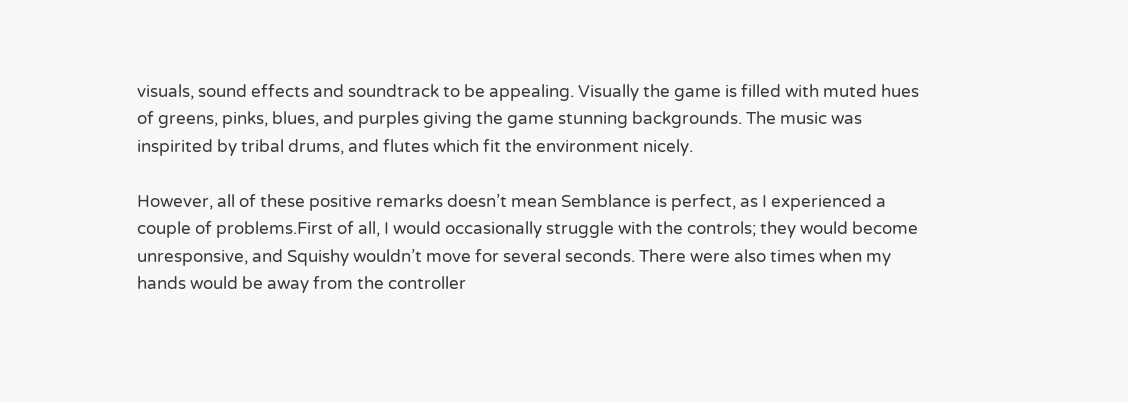visuals, sound effects and soundtrack to be appealing. Visually the game is filled with muted hues of greens, pinks, blues, and purples giving the game stunning backgrounds. The music was inspirited by tribal drums, and flutes which fit the environment nicely.

However, all of these positive remarks doesn’t mean Semblance is perfect, as I experienced a couple of problems.First of all, I would occasionally struggle with the controls; they would become unresponsive, and Squishy wouldn’t move for several seconds. There were also times when my hands would be away from the controller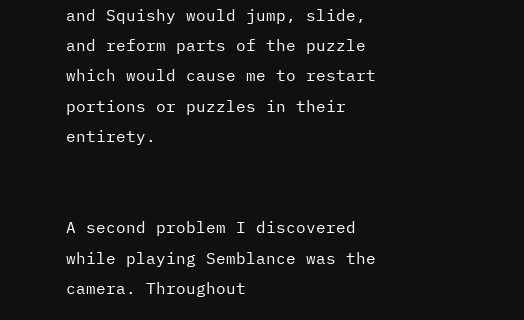and Squishy would jump, slide, and reform parts of the puzzle which would cause me to restart portions or puzzles in their entirety.


A second problem I discovered while playing Semblance was the camera. Throughout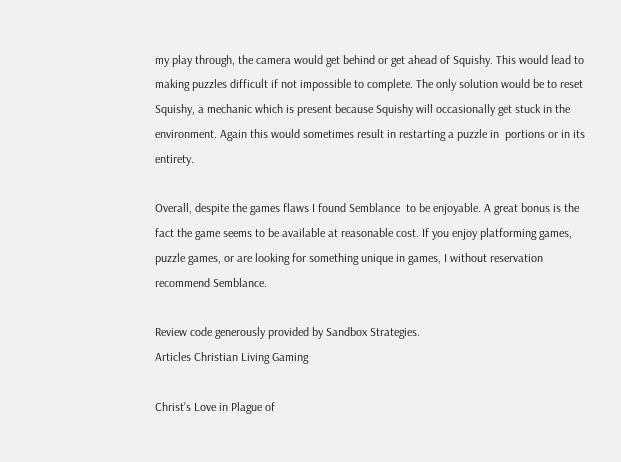my play through, the camera would get behind or get ahead of Squishy. This would lead to making puzzles difficult if not impossible to complete. The only solution would be to reset Squishy, a mechanic which is present because Squishy will occasionally get stuck in the environment. Again this would sometimes result in restarting a puzzle in  portions or in its entirety.

Overall, despite the games flaws I found Semblance  to be enjoyable. A great bonus is the fact the game seems to be available at reasonable cost. If you enjoy platforming games, puzzle games, or are looking for something unique in games, I without reservation recommend Semblance.

Review code generously provided by Sandbox Strategies.
Articles Christian Living Gaming

Christ’s Love in Plague of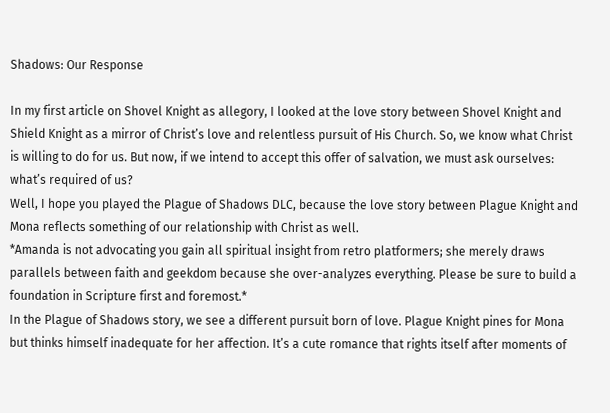Shadows: Our Response

In my first article on Shovel Knight as allegory, I looked at the love story between Shovel Knight and Shield Knight as a mirror of Christ’s love and relentless pursuit of His Church. So, we know what Christ is willing to do for us. But now, if we intend to accept this offer of salvation, we must ask ourselves: what’s required of us?
Well, I hope you played the Plague of Shadows DLC, because the love story between Plague Knight and Mona reflects something of our relationship with Christ as well.
*Amanda is not advocating you gain all spiritual insight from retro platformers; she merely draws parallels between faith and geekdom because she over-analyzes everything. Please be sure to build a foundation in Scripture first and foremost.*
In the Plague of Shadows story, we see a different pursuit born of love. Plague Knight pines for Mona but thinks himself inadequate for her affection. It’s a cute romance that rights itself after moments of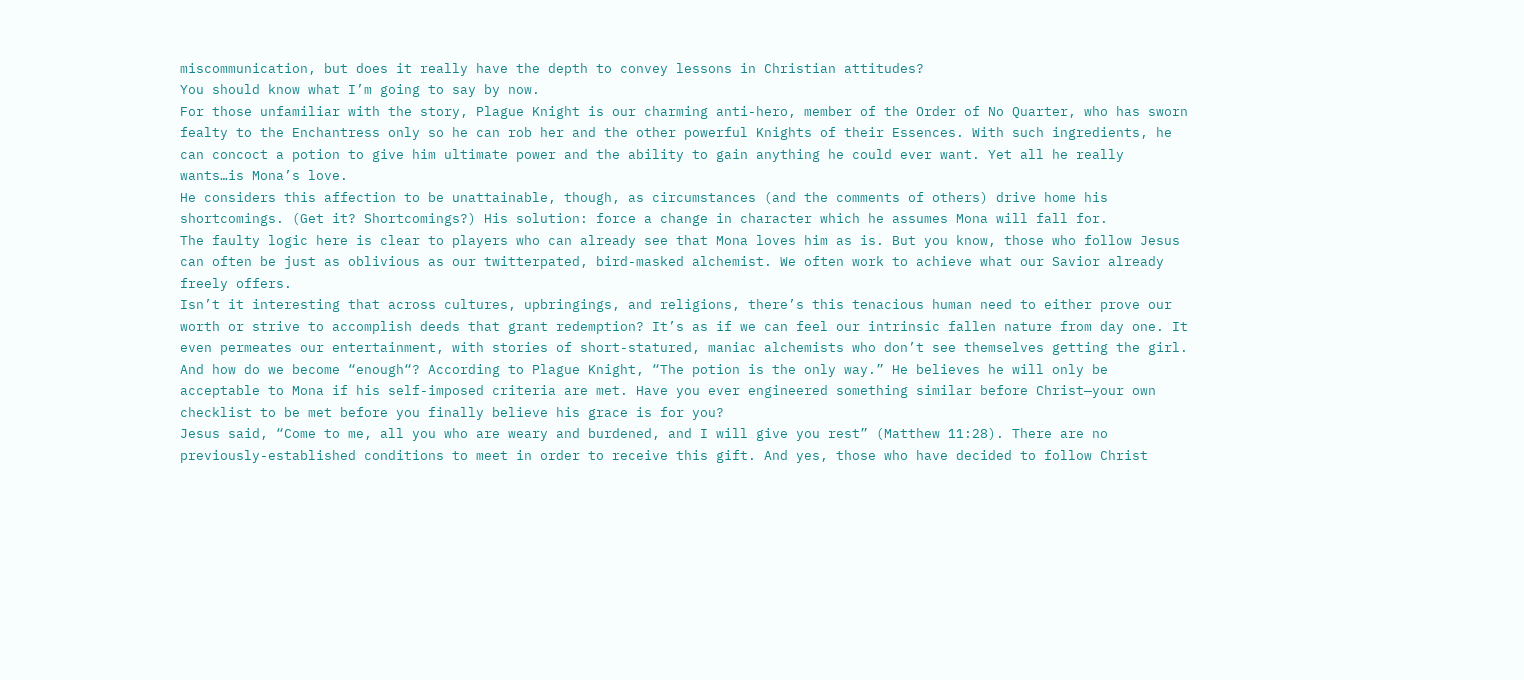miscommunication, but does it really have the depth to convey lessons in Christian attitudes?
You should know what I’m going to say by now.
For those unfamiliar with the story, Plague Knight is our charming anti-hero, member of the Order of No Quarter, who has sworn fealty to the Enchantress only so he can rob her and the other powerful Knights of their Essences. With such ingredients, he can concoct a potion to give him ultimate power and the ability to gain anything he could ever want. Yet all he really wants…is Mona’s love.
He considers this affection to be unattainable, though, as circumstances (and the comments of others) drive home his shortcomings. (Get it? Shortcomings?) His solution: force a change in character which he assumes Mona will fall for.
The faulty logic here is clear to players who can already see that Mona loves him as is. But you know, those who follow Jesus can often be just as oblivious as our twitterpated, bird-masked alchemist. We often work to achieve what our Savior already freely offers.
Isn’t it interesting that across cultures, upbringings, and religions, there’s this tenacious human need to either prove our worth or strive to accomplish deeds that grant redemption? It’s as if we can feel our intrinsic fallen nature from day one. It even permeates our entertainment, with stories of short-statured, maniac alchemists who don’t see themselves getting the girl.
And how do we become “enough“? According to Plague Knight, “The potion is the only way.” He believes he will only be acceptable to Mona if his self-imposed criteria are met. Have you ever engineered something similar before Christ—your own checklist to be met before you finally believe his grace is for you?
Jesus said, “Come to me, all you who are weary and burdened, and I will give you rest” (Matthew 11:28). There are no previously-established conditions to meet in order to receive this gift. And yes, those who have decided to follow Christ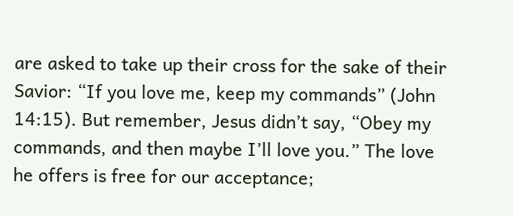are asked to take up their cross for the sake of their Savior: “If you love me, keep my commands” (John 14:15). But remember, Jesus didn’t say, “Obey my commands, and then maybe I’ll love you.” The love he offers is free for our acceptance;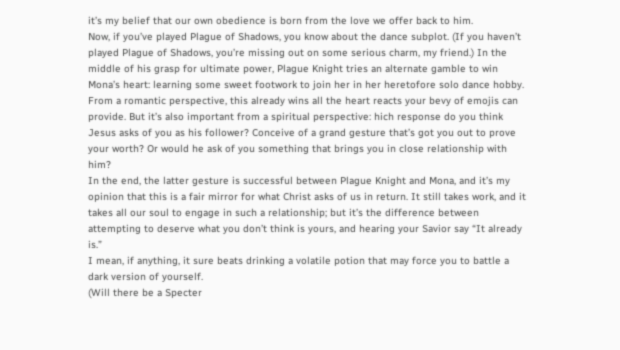it’s my belief that our own obedience is born from the love we offer back to him.
Now, if you’ve played Plague of Shadows, you know about the dance subplot. (If you haven’t played Plague of Shadows, you’re missing out on some serious charm, my friend.) In the middle of his grasp for ultimate power, Plague Knight tries an alternate gamble to win Mona’s heart: learning some sweet footwork to join her in her heretofore solo dance hobby. From a romantic perspective, this already wins all the heart reacts your bevy of emojis can provide. But it’s also important from a spiritual perspective: hich response do you think Jesus asks of you as his follower? Conceive of a grand gesture that’s got you out to prove your worth? Or would he ask of you something that brings you in close relationship with him?
In the end, the latter gesture is successful between Plague Knight and Mona, and it’s my opinion that this is a fair mirror for what Christ asks of us in return. It still takes work, and it takes all our soul to engage in such a relationship; but it’s the difference between attempting to deserve what you don’t think is yours, and hearing your Savior say “It already is.”
I mean, if anything, it sure beats drinking a volatile potion that may force you to battle a dark version of yourself.
(Will there be a Specter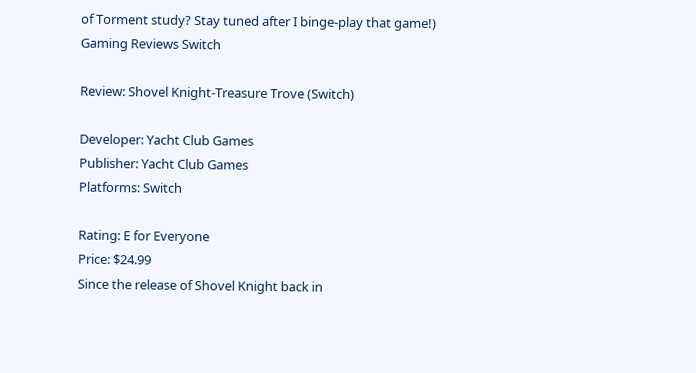of Torment study? Stay tuned after I binge-play that game!)
Gaming Reviews Switch

Review: Shovel Knight-Treasure Trove (Switch)

Developer: Yacht Club Games
Publisher: Yacht Club Games
Platforms: Switch

Rating: E for Everyone
Price: $24.99
Since the release of Shovel Knight back in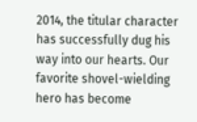2014, the titular character has successfully dug his way into our hearts. Our favorite shovel-wielding hero has become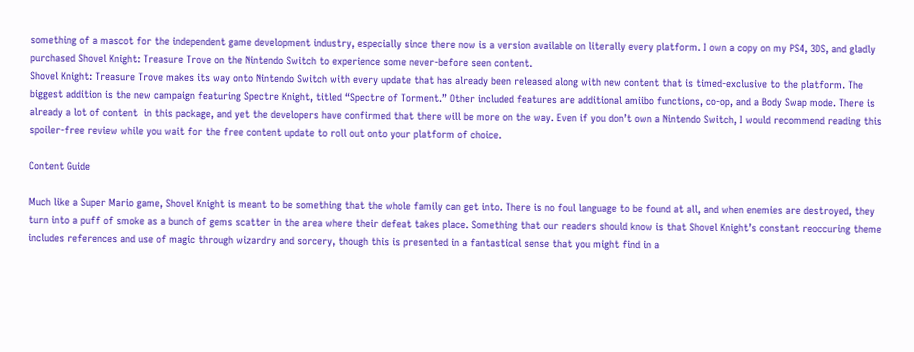something of a mascot for the independent game development industry, especially since there now is a version available on literally every platform. I own a copy on my PS4, 3DS, and gladly purchased Shovel Knight: Treasure Trove on the Nintendo Switch to experience some never-before seen content.
Shovel Knight: Treasure Trove makes its way onto Nintendo Switch with every update that has already been released along with new content that is timed-exclusive to the platform. The biggest addition is the new campaign featuring Spectre Knight, titled “Spectre of Torment.” Other included features are additional amiibo functions, co-op, and a Body Swap mode. There is already a lot of content  in this package, and yet the developers have confirmed that there will be more on the way. Even if you don’t own a Nintendo Switch, I would recommend reading this spoiler-free review while you wait for the free content update to roll out onto your platform of choice.

Content Guide

Much like a Super Mario game, Shovel Knight is meant to be something that the whole family can get into. There is no foul language to be found at all, and when enemies are destroyed, they turn into a puff of smoke as a bunch of gems scatter in the area where their defeat takes place. Something that our readers should know is that Shovel Knight’s constant reoccuring theme includes references and use of magic through wizardry and sorcery, though this is presented in a fantastical sense that you might find in a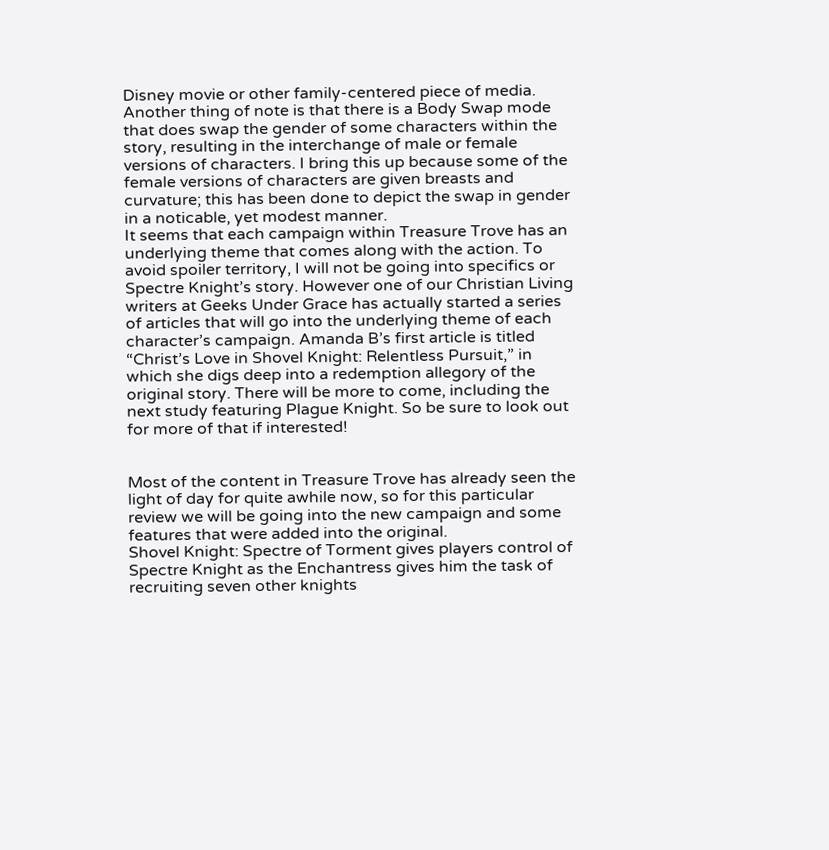Disney movie or other family-centered piece of media.
Another thing of note is that there is a Body Swap mode that does swap the gender of some characters within the story, resulting in the interchange of male or female versions of characters. I bring this up because some of the female versions of characters are given breasts and curvature; this has been done to depict the swap in gender in a noticable, yet modest manner.
It seems that each campaign within Treasure Trove has an underlying theme that comes along with the action. To avoid spoiler territory, I will not be going into specifics or Spectre Knight’s story. However one of our Christian Living writers at Geeks Under Grace has actually started a series of articles that will go into the underlying theme of each character’s campaign. Amanda B’s first article is titled “Christ’s Love in Shovel Knight: Relentless Pursuit,” in which she digs deep into a redemption allegory of the original story. There will be more to come, including the next study featuring Plague Knight. So be sure to look out for more of that if interested!


Most of the content in Treasure Trove has already seen the light of day for quite awhile now, so for this particular review we will be going into the new campaign and some features that were added into the original.
Shovel Knight: Spectre of Torment gives players control of Spectre Knight as the Enchantress gives him the task of recruiting seven other knights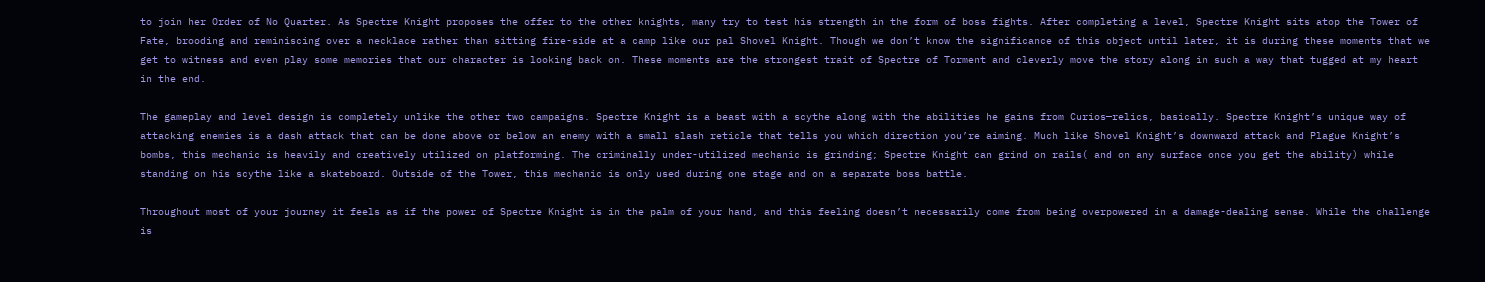to join her Order of No Quarter. As Spectre Knight proposes the offer to the other knights, many try to test his strength in the form of boss fights. After completing a level, Spectre Knight sits atop the Tower of Fate, brooding and reminiscing over a necklace rather than sitting fire-side at a camp like our pal Shovel Knight. Though we don’t know the significance of this object until later, it is during these moments that we get to witness and even play some memories that our character is looking back on. These moments are the strongest trait of Spectre of Torment and cleverly move the story along in such a way that tugged at my heart in the end.

The gameplay and level design is completely unlike the other two campaigns. Spectre Knight is a beast with a scythe along with the abilities he gains from Curios—relics, basically. Spectre Knight’s unique way of attacking enemies is a dash attack that can be done above or below an enemy with a small slash reticle that tells you which direction you’re aiming. Much like Shovel Knight’s downward attack and Plague Knight’s bombs, this mechanic is heavily and creatively utilized on platforming. The criminally under-utilized mechanic is grinding; Spectre Knight can grind on rails( and on any surface once you get the ability) while standing on his scythe like a skateboard. Outside of the Tower, this mechanic is only used during one stage and on a separate boss battle.

Throughout most of your journey it feels as if the power of Spectre Knight is in the palm of your hand, and this feeling doesn’t necessarily come from being overpowered in a damage-dealing sense. While the challenge is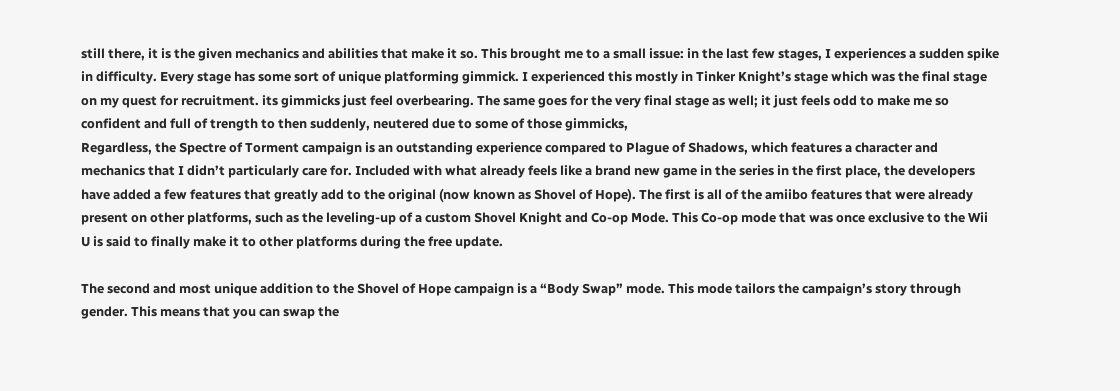still there, it is the given mechanics and abilities that make it so. This brought me to a small issue: in the last few stages, I experiences a sudden spike in difficulty. Every stage has some sort of unique platforming gimmick. I experienced this mostly in Tinker Knight’s stage which was the final stage on my quest for recruitment. its gimmicks just feel overbearing. The same goes for the very final stage as well; it just feels odd to make me so confident and full of trength to then suddenly, neutered due to some of those gimmicks,
Regardless, the Spectre of Torment campaign is an outstanding experience compared to Plague of Shadows, which features a character and mechanics that I didn’t particularly care for. Included with what already feels like a brand new game in the series in the first place, the developers have added a few features that greatly add to the original (now known as Shovel of Hope). The first is all of the amiibo features that were already present on other platforms, such as the leveling-up of a custom Shovel Knight and Co-op Mode. This Co-op mode that was once exclusive to the Wii U is said to finally make it to other platforms during the free update.

The second and most unique addition to the Shovel of Hope campaign is a “Body Swap” mode. This mode tailors the campaign’s story through gender. This means that you can swap the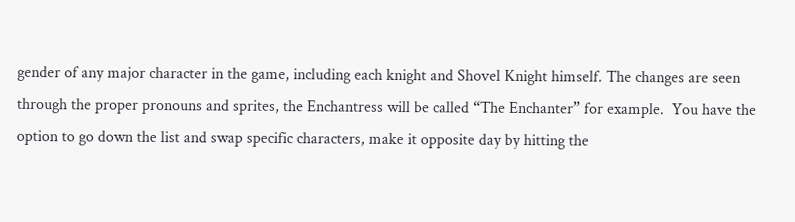gender of any major character in the game, including each knight and Shovel Knight himself. The changes are seen through the proper pronouns and sprites, the Enchantress will be called “The Enchanter” for example.  You have the option to go down the list and swap specific characters, make it opposite day by hitting the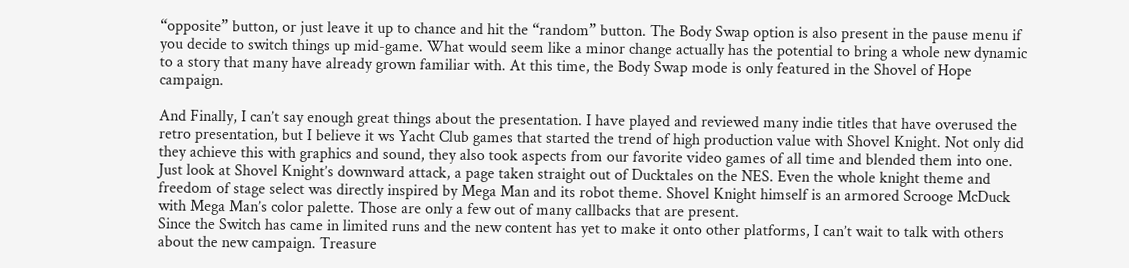“opposite” button, or just leave it up to chance and hit the “random” button. The Body Swap option is also present in the pause menu if you decide to switch things up mid-game. What would seem like a minor change actually has the potential to bring a whole new dynamic to a story that many have already grown familiar with. At this time, the Body Swap mode is only featured in the Shovel of Hope campaign.

And Finally, I can’t say enough great things about the presentation. I have played and reviewed many indie titles that have overused the retro presentation, but I believe it ws Yacht Club games that started the trend of high production value with Shovel Knight. Not only did they achieve this with graphics and sound, they also took aspects from our favorite video games of all time and blended them into one. Just look at Shovel Knight’s downward attack, a page taken straight out of Ducktales on the NES. Even the whole knight theme and freedom of stage select was directly inspired by Mega Man and its robot theme. Shovel Knight himself is an armored Scrooge McDuck with Mega Man’s color palette. Those are only a few out of many callbacks that are present.
Since the Switch has came in limited runs and the new content has yet to make it onto other platforms, I can’t wait to talk with others about the new campaign. Treasure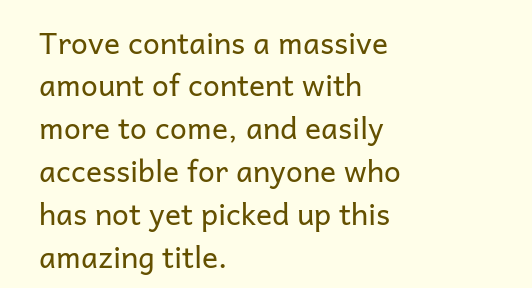Trove contains a massive amount of content with more to come, and easily accessible for anyone who has not yet picked up this amazing title.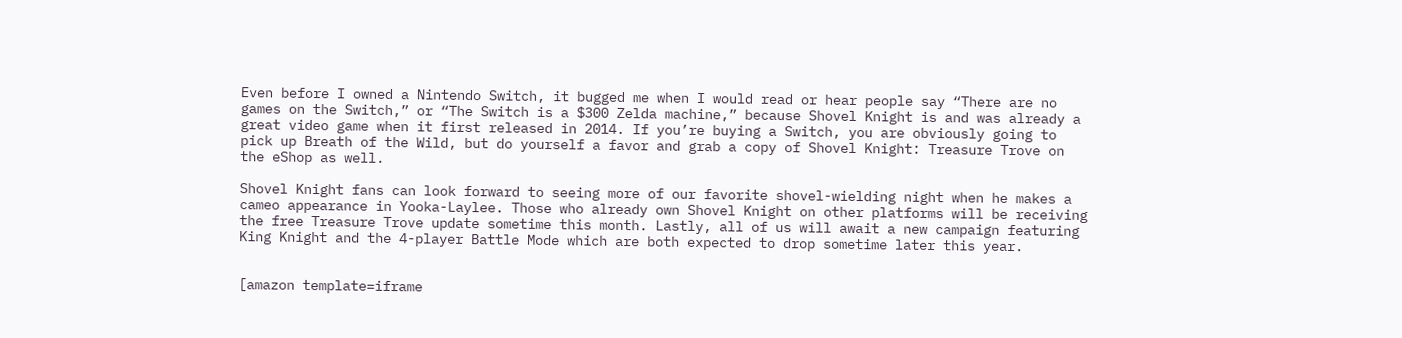Even before I owned a Nintendo Switch, it bugged me when I would read or hear people say “There are no games on the Switch,” or “The Switch is a $300 Zelda machine,” because Shovel Knight is and was already a great video game when it first released in 2014. If you’re buying a Switch, you are obviously going to pick up Breath of the Wild, but do yourself a favor and grab a copy of Shovel Knight: Treasure Trove on the eShop as well.

Shovel Knight fans can look forward to seeing more of our favorite shovel-wielding night when he makes a cameo appearance in Yooka-Laylee. Those who already own Shovel Knight on other platforms will be receiving the free Treasure Trove update sometime this month. Lastly, all of us will await a new campaign featuring King Knight and the 4-player Battle Mode which are both expected to drop sometime later this year.


[amazon template=iframe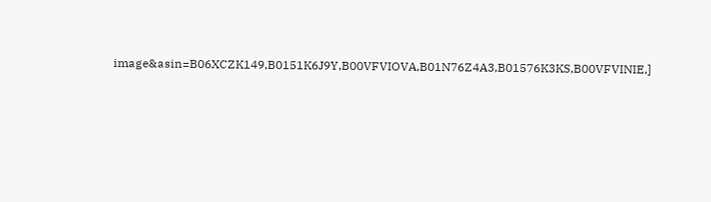image&asin=B06XCZK149,B0151K6J9Y,B00VFVIOVA,B01N76Z4A3,B01576K3KS,B00VFVINIE,]